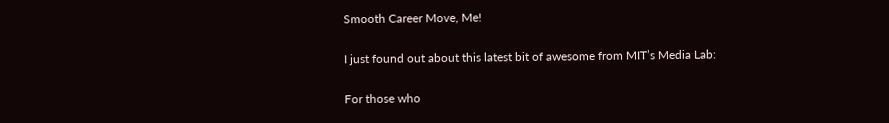Smooth Career Move, Me!

I just found out about this latest bit of awesome from MIT’s Media Lab:

For those who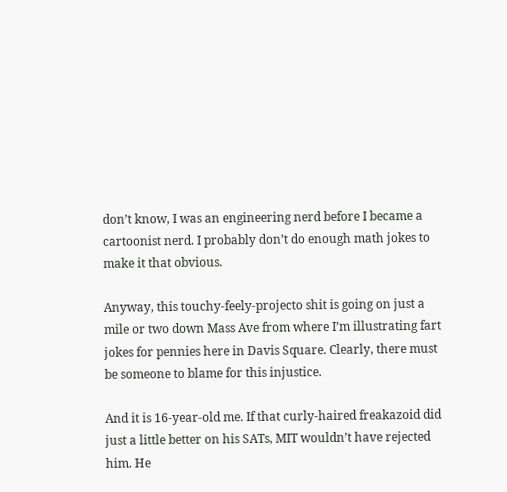don’t know, I was an engineering nerd before I became a cartoonist nerd. I probably don’t do enough math jokes to make it that obvious.

Anyway, this touchy-feely-projecto shit is going on just a mile or two down Mass Ave from where I’m illustrating fart jokes for pennies here in Davis Square. Clearly, there must be someone to blame for this injustice.

And it is 16-year-old me. If that curly-haired freakazoid did just a little better on his SATs, MIT wouldn’t have rejected him. He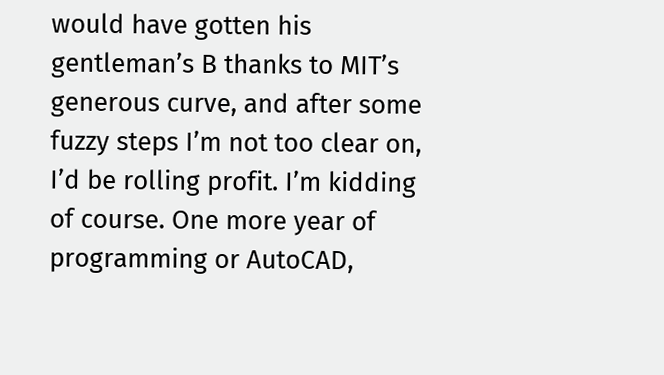would have gotten his gentleman’s B thanks to MIT’s generous curve, and after some fuzzy steps I’m not too clear on, I’d be rolling profit. I’m kidding of course. One more year of programming or AutoCAD,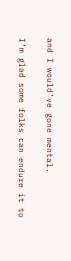and I would’ve gone mental.

I’m glad some folks can endure it to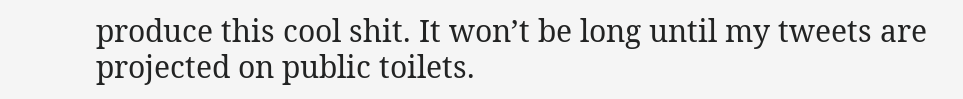produce this cool shit. It won’t be long until my tweets are projected on public toilets.